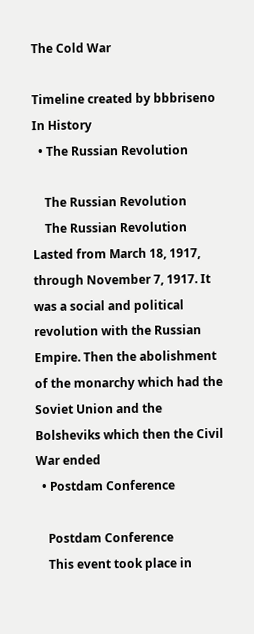The Cold War

Timeline created by bbbriseno
In History
  • The Russian Revolution

    The Russian Revolution
    The Russian Revolution Lasted from March 18, 1917, through November 7, 1917. It was a social and political revolution with the Russian Empire. Then the abolishment of the monarchy which had the Soviet Union and the Bolsheviks which then the Civil War ended
  • Postdam Conference

    Postdam Conference
    This event took place in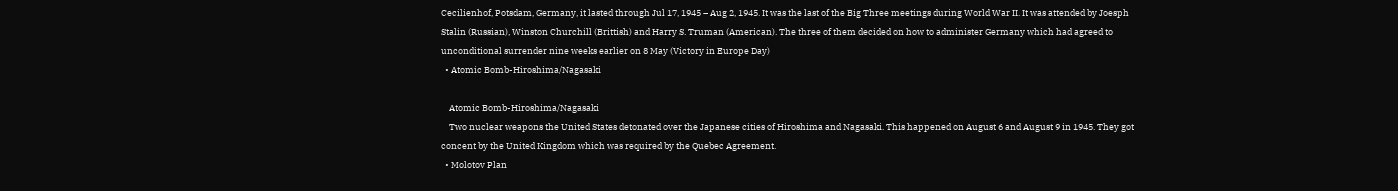Cecilienhof, Potsdam, Germany, it lasted through Jul 17, 1945 – Aug 2, 1945. It was the last of the Big Three meetings during World War II. It was attended by Joesph Stalin (Russian), Winston Churchill (Brittish) and Harry S. Truman (American). The three of them decided on how to administer Germany which had agreed to unconditional surrender nine weeks earlier on 8 May (Victory in Europe Day)
  • Atomic Bomb-Hiroshima/Nagasaki

    Atomic Bomb-Hiroshima/Nagasaki
    Two nuclear weapons the United States detonated over the Japanese cities of Hiroshima and Nagasaki. This happened on August 6 and August 9 in 1945. They got concent by the United Kingdom which was required by the Quebec Agreement.
  • Molotov Plan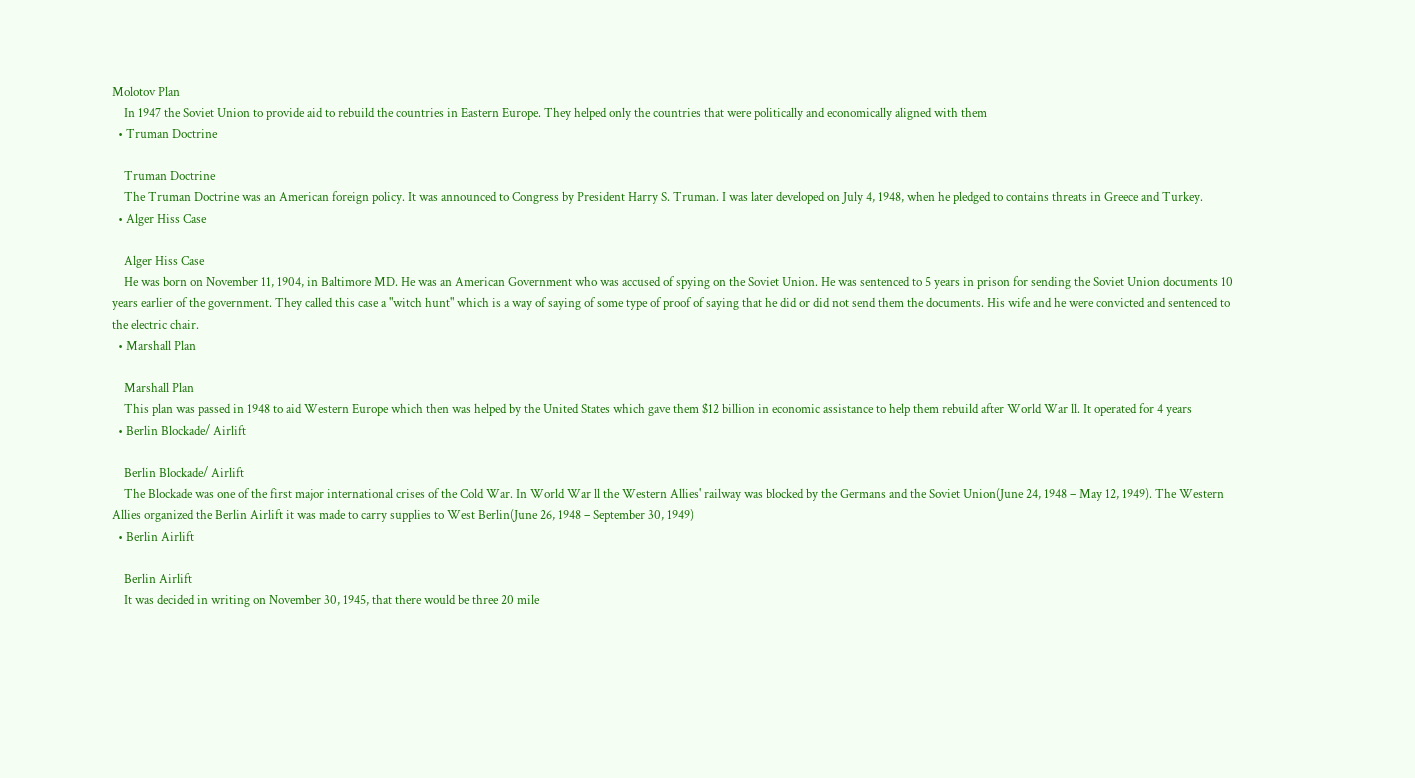Molotov Plan
    In 1947 the Soviet Union to provide aid to rebuild the countries in Eastern Europe. They helped only the countries that were politically and economically aligned with them
  • Truman Doctrine

    Truman Doctrine
    The Truman Doctrine was an American foreign policy. It was announced to Congress by President Harry S. Truman. I was later developed on July 4, 1948, when he pledged to contains threats in Greece and Turkey.
  • Alger Hiss Case

    Alger Hiss Case
    He was born on November 11, 1904, in Baltimore MD. He was an American Government who was accused of spying on the Soviet Union. He was sentenced to 5 years in prison for sending the Soviet Union documents 10 years earlier of the government. They called this case a "witch hunt" which is a way of saying of some type of proof of saying that he did or did not send them the documents. His wife and he were convicted and sentenced to the electric chair.
  • Marshall Plan

    Marshall Plan
    This plan was passed in 1948 to aid Western Europe which then was helped by the United States which gave them $12 billion in economic assistance to help them rebuild after World War ll. It operated for 4 years
  • Berlin Blockade/ Airlift

    Berlin Blockade/ Airlift
    The Blockade was one of the first major international crises of the Cold War. In World War ll the Western Allies' railway was blocked by the Germans and the Soviet Union(June 24, 1948 – May 12, 1949). The Western Allies organized the Berlin Airlift it was made to carry supplies to West Berlin(June 26, 1948 – September 30, 1949)
  • Berlin Airlift

    Berlin Airlift
    It was decided in writing on November 30, 1945, that there would be three 20 mile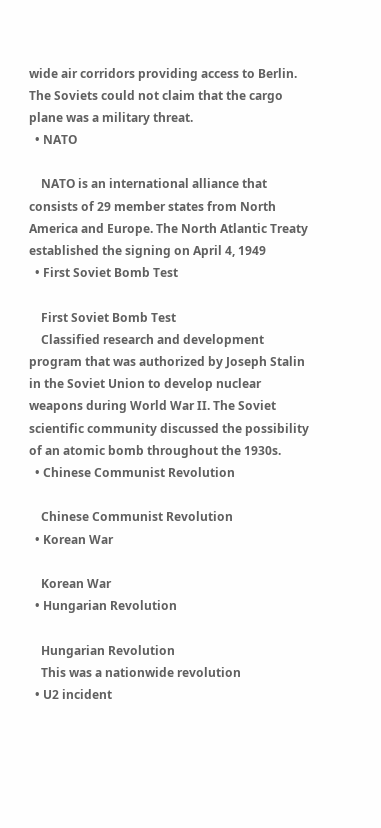wide air corridors providing access to Berlin. The Soviets could not claim that the cargo plane was a military threat.
  • NATO

    NATO is an international alliance that consists of 29 member states from North America and Europe. The North Atlantic Treaty established the signing on April 4, 1949
  • First Soviet Bomb Test

    First Soviet Bomb Test
    Classified research and development program that was authorized by Joseph Stalin in the Soviet Union to develop nuclear weapons during World War II. The Soviet scientific community discussed the possibility of an atomic bomb throughout the 1930s.
  • Chinese Communist Revolution

    Chinese Communist Revolution
  • Korean War

    Korean War
  • Hungarian Revolution

    Hungarian Revolution
    This was a nationwide revolution
  • U2 incident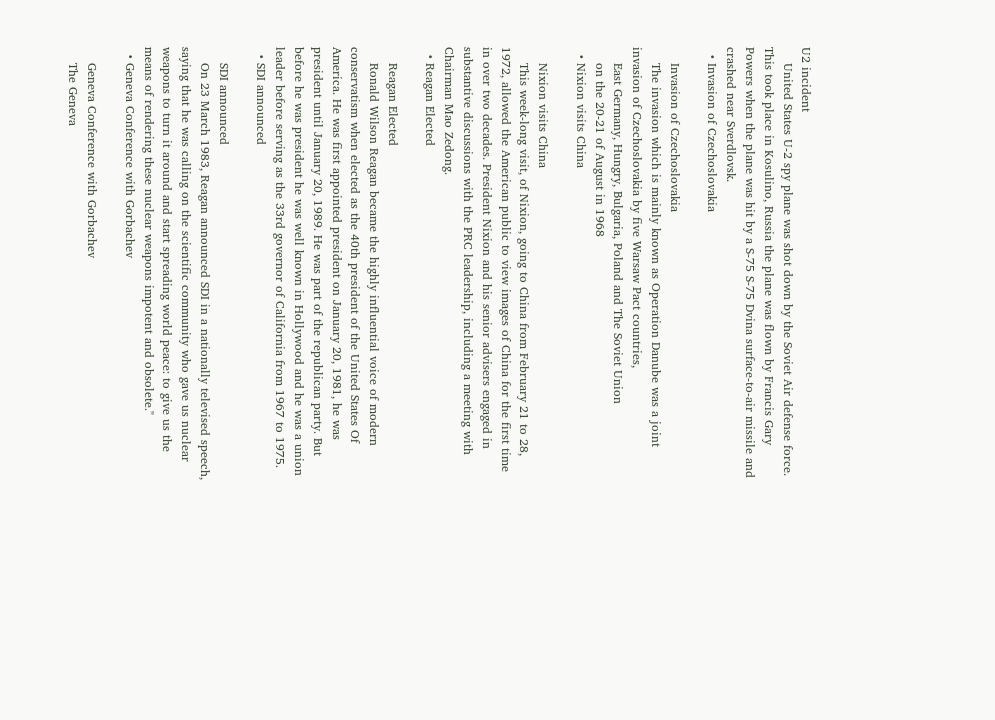U2 incident
    United States U-2 spy plane was shot down by the Soviet Air defense force. This took place in Kosulino, Russia the plane was flown by Francis Gary Powers when the plane was hit by a S-75 S-75 Dvina surface-to-air missile and crashed near Sverdlovsk.
  • Invasion of Czechoslovakia

    Invasion of Czechoslovakia
    The invasion which is mainly known as Operation Danube was a joint invasion of Czechoslovakia by five Warsaw Pact countries,
    East Germany, Hungry, Bulgaria, Poland and The Soviet Union
    on the 20-21 of August in 1968
  • Nixion visits China

    Nixion visits China
    This week-long visit, of Nixion, going to China from February 21 to 28, 1972, allowed the American public to view images of China for the first time in over two decades. President Nixion and his senior advisers engaged in substantive discussions with the PRC leadership, including a meeting with Chairman Mao Zedong.
  • Reagan Elected

    Reagan Elected
    Ronald Wilson Reagan became the highly influential voice of modern conservatism when elected as the 40th president of the United States Of America. He was first appointed president on January 20, 1981, he was president until January 20, 1989. He was part of the republican party. But before he was president he was well known in Hollywood and he was a union leader before serving as the 33rd governor of California from 1967 to 1975.
  • SDI announced

    SDI announced
    On 23 March 1983, Reagan announced SDI in a nationally televised speech, saying that he was calling on the scientific community who gave us nuclear weapons to turn it around and start spreading world peace: to give us the means of rendering these nuclear weapons impotent and obsolete."
  • Geneva Conference with Gorbachev

    Geneva Conference with Gorbachev
    The Geneva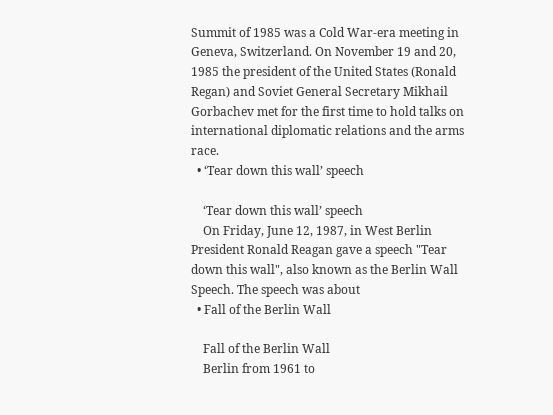Summit of 1985 was a Cold War-era meeting in Geneva, Switzerland. On November 19 and 20, 1985 the president of the United States (Ronald Regan) and Soviet General Secretary Mikhail Gorbachev met for the first time to hold talks on international diplomatic relations and the arms race.
  • ‘Tear down this wall’ speech

    ‘Tear down this wall’ speech
    On Friday, June 12, 1987, in West Berlin President Ronald Reagan gave a speech "Tear down this wall", also known as the Berlin Wall Speech. The speech was about
  • Fall of the Berlin Wall

    Fall of the Berlin Wall
    Berlin from 1961 to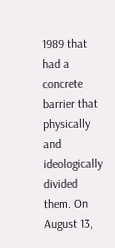1989 that had a concrete barrier that physically and ideologically divided them. On August 13,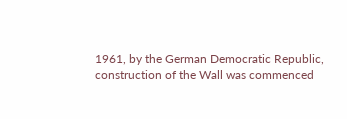1961, by the German Democratic Republic, construction of the Wall was commenced